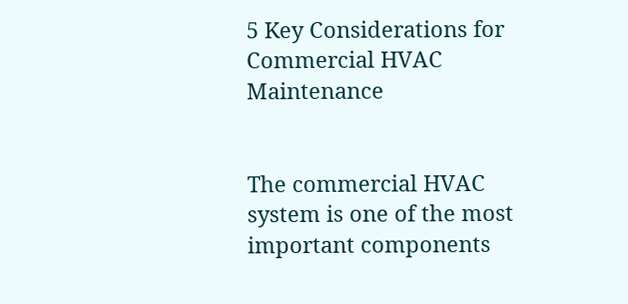5 Key Considerations for Commercial HVAC Maintenance


The commercial HVAC system is one of the most important components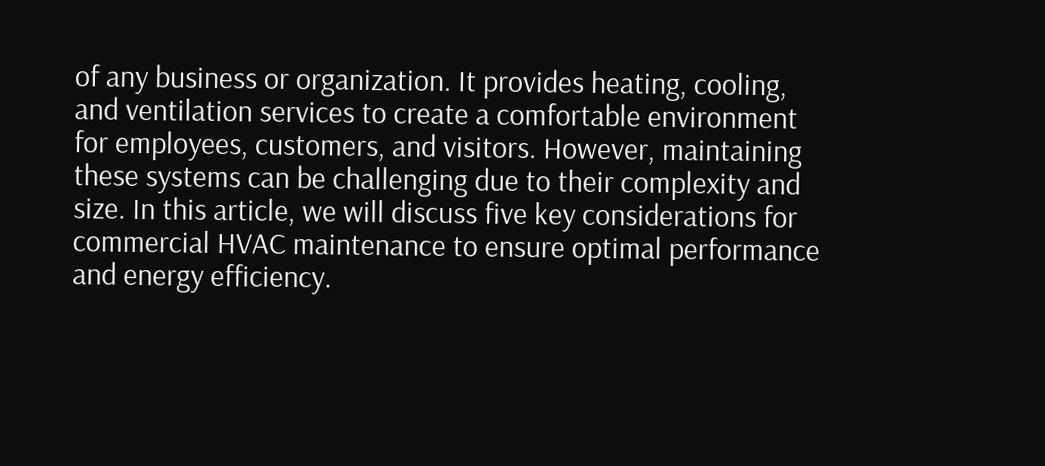of any business or organization. It provides heating, cooling, and ventilation services to create a comfortable environment for employees, customers, and visitors. However, maintaining these systems can be challenging due to their complexity and size. In this article, we will discuss five key considerations for commercial HVAC maintenance to ensure optimal performance and energy efficiency.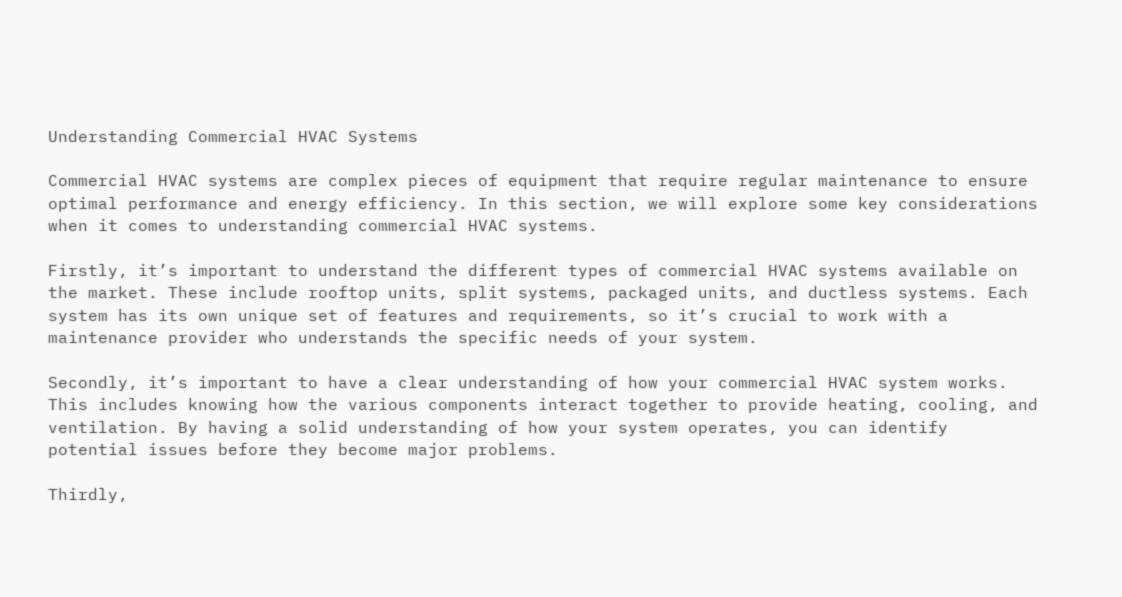Understanding Commercial HVAC Systems

Commercial HVAC systems are complex pieces of equipment that require regular maintenance to ensure optimal performance and energy efficiency. In this section, we will explore some key considerations when it comes to understanding commercial HVAC systems.

Firstly, it’s important to understand the different types of commercial HVAC systems available on the market. These include rooftop units, split systems, packaged units, and ductless systems. Each system has its own unique set of features and requirements, so it’s crucial to work with a maintenance provider who understands the specific needs of your system.

Secondly, it’s important to have a clear understanding of how your commercial HVAC system works. This includes knowing how the various components interact together to provide heating, cooling, and ventilation. By having a solid understanding of how your system operates, you can identify potential issues before they become major problems.

Thirdly,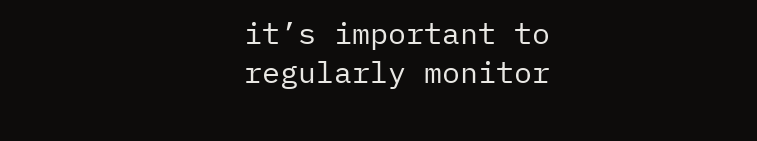it’s important to regularly monitor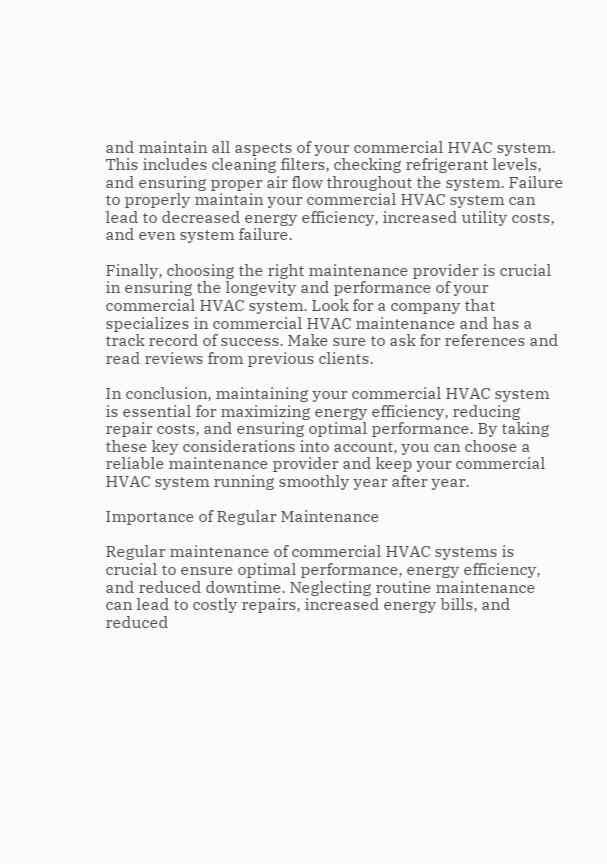and maintain all aspects of your commercial HVAC system. This includes cleaning filters, checking refrigerant levels, and ensuring proper air flow throughout the system. Failure to properly maintain your commercial HVAC system can lead to decreased energy efficiency, increased utility costs, and even system failure.

Finally, choosing the right maintenance provider is crucial in ensuring the longevity and performance of your commercial HVAC system. Look for a company that specializes in commercial HVAC maintenance and has a track record of success. Make sure to ask for references and read reviews from previous clients.

In conclusion, maintaining your commercial HVAC system is essential for maximizing energy efficiency, reducing repair costs, and ensuring optimal performance. By taking these key considerations into account, you can choose a reliable maintenance provider and keep your commercial HVAC system running smoothly year after year.

Importance of Regular Maintenance

Regular maintenance of commercial HVAC systems is crucial to ensure optimal performance, energy efficiency, and reduced downtime. Neglecting routine maintenance can lead to costly repairs, increased energy bills, and reduced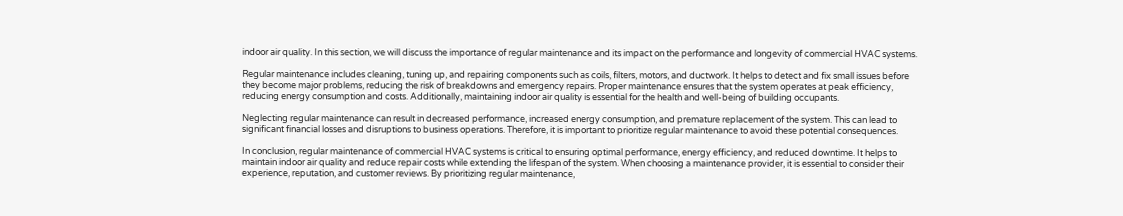indoor air quality. In this section, we will discuss the importance of regular maintenance and its impact on the performance and longevity of commercial HVAC systems.

Regular maintenance includes cleaning, tuning up, and repairing components such as coils, filters, motors, and ductwork. It helps to detect and fix small issues before they become major problems, reducing the risk of breakdowns and emergency repairs. Proper maintenance ensures that the system operates at peak efficiency, reducing energy consumption and costs. Additionally, maintaining indoor air quality is essential for the health and well-being of building occupants.

Neglecting regular maintenance can result in decreased performance, increased energy consumption, and premature replacement of the system. This can lead to significant financial losses and disruptions to business operations. Therefore, it is important to prioritize regular maintenance to avoid these potential consequences.

In conclusion, regular maintenance of commercial HVAC systems is critical to ensuring optimal performance, energy efficiency, and reduced downtime. It helps to maintain indoor air quality and reduce repair costs while extending the lifespan of the system. When choosing a maintenance provider, it is essential to consider their experience, reputation, and customer reviews. By prioritizing regular maintenance,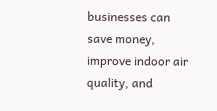businesses can save money, improve indoor air quality, and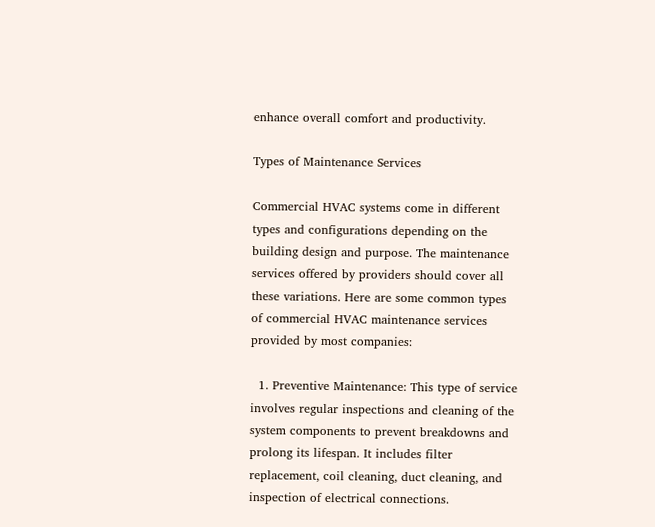enhance overall comfort and productivity.

Types of Maintenance Services

Commercial HVAC systems come in different types and configurations depending on the building design and purpose. The maintenance services offered by providers should cover all these variations. Here are some common types of commercial HVAC maintenance services provided by most companies:

  1. Preventive Maintenance: This type of service involves regular inspections and cleaning of the system components to prevent breakdowns and prolong its lifespan. It includes filter replacement, coil cleaning, duct cleaning, and inspection of electrical connections.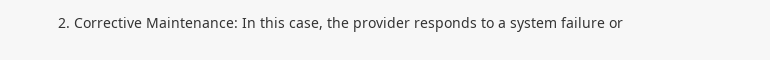2. Corrective Maintenance: In this case, the provider responds to a system failure or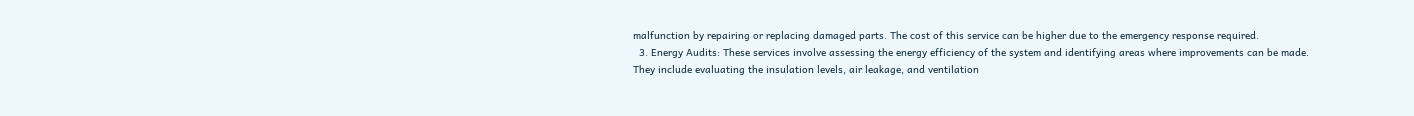malfunction by repairing or replacing damaged parts. The cost of this service can be higher due to the emergency response required.
  3. Energy Audits: These services involve assessing the energy efficiency of the system and identifying areas where improvements can be made. They include evaluating the insulation levels, air leakage, and ventilation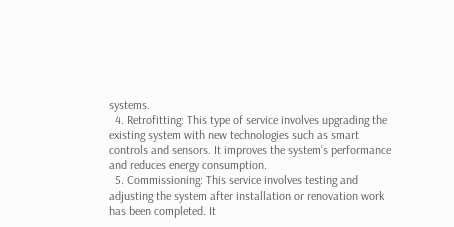systems.
  4. Retrofitting: This type of service involves upgrading the existing system with new technologies such as smart controls and sensors. It improves the system’s performance and reduces energy consumption.
  5. Commissioning: This service involves testing and adjusting the system after installation or renovation work has been completed. It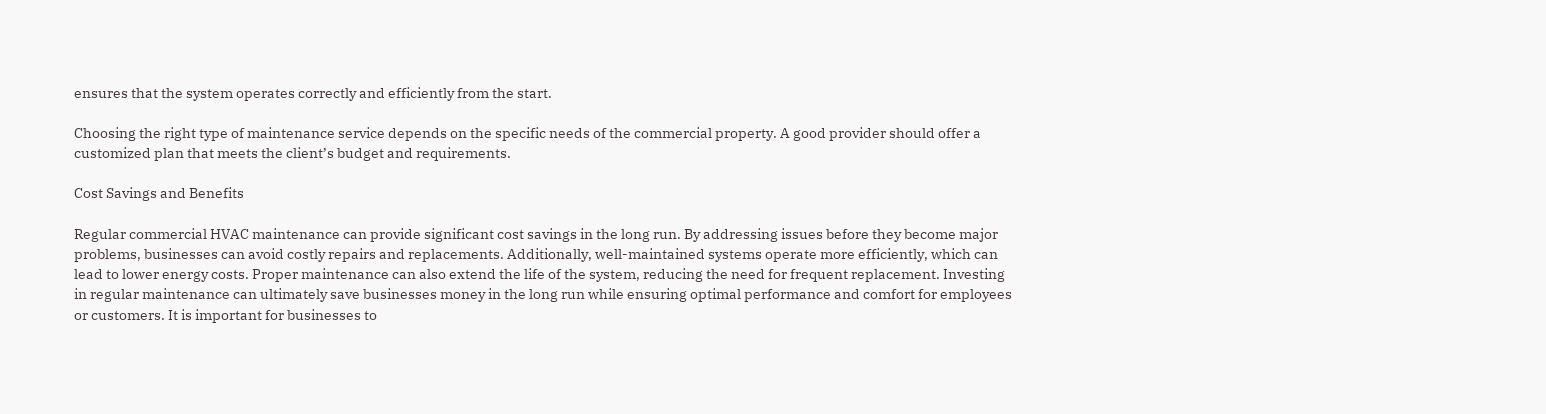ensures that the system operates correctly and efficiently from the start.

Choosing the right type of maintenance service depends on the specific needs of the commercial property. A good provider should offer a customized plan that meets the client’s budget and requirements.

Cost Savings and Benefits

Regular commercial HVAC maintenance can provide significant cost savings in the long run. By addressing issues before they become major problems, businesses can avoid costly repairs and replacements. Additionally, well-maintained systems operate more efficiently, which can lead to lower energy costs. Proper maintenance can also extend the life of the system, reducing the need for frequent replacement. Investing in regular maintenance can ultimately save businesses money in the long run while ensuring optimal performance and comfort for employees or customers. It is important for businesses to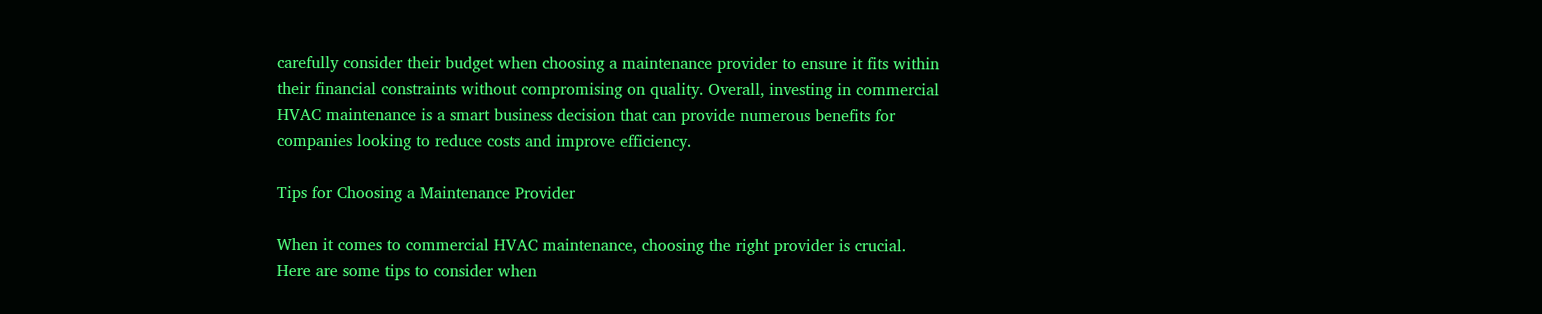carefully consider their budget when choosing a maintenance provider to ensure it fits within their financial constraints without compromising on quality. Overall, investing in commercial HVAC maintenance is a smart business decision that can provide numerous benefits for companies looking to reduce costs and improve efficiency.

Tips for Choosing a Maintenance Provider

When it comes to commercial HVAC maintenance, choosing the right provider is crucial. Here are some tips to consider when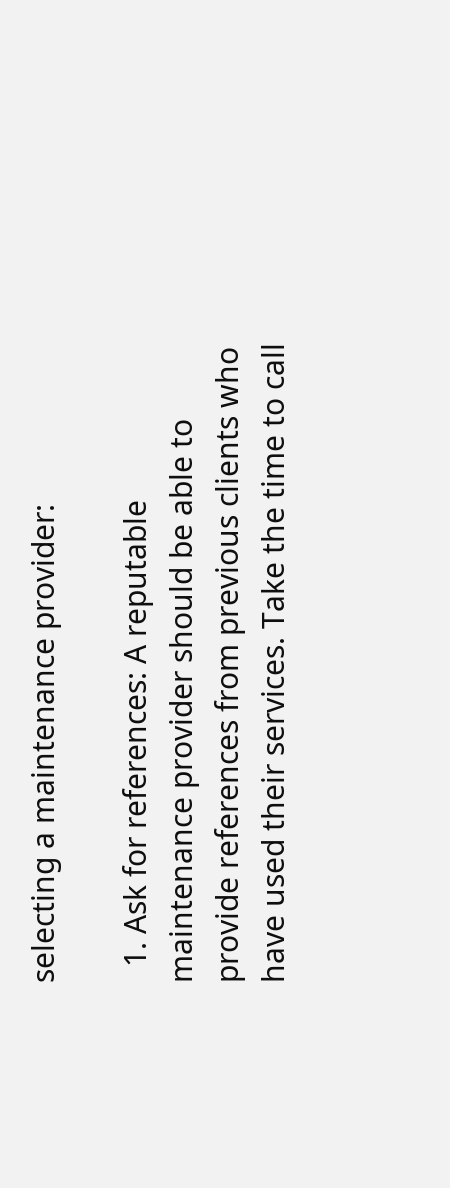selecting a maintenance provider:

  1. Ask for references: A reputable maintenance provider should be able to provide references from previous clients who have used their services. Take the time to call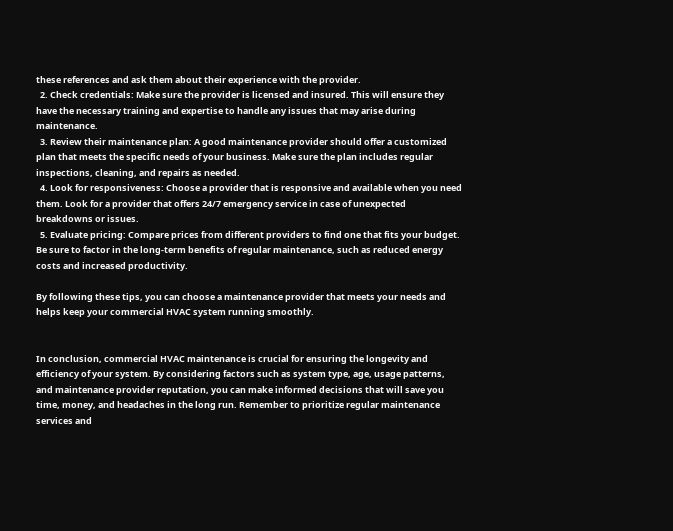these references and ask them about their experience with the provider.
  2. Check credentials: Make sure the provider is licensed and insured. This will ensure they have the necessary training and expertise to handle any issues that may arise during maintenance.
  3. Review their maintenance plan: A good maintenance provider should offer a customized plan that meets the specific needs of your business. Make sure the plan includes regular inspections, cleaning, and repairs as needed.
  4. Look for responsiveness: Choose a provider that is responsive and available when you need them. Look for a provider that offers 24/7 emergency service in case of unexpected breakdowns or issues.
  5. Evaluate pricing: Compare prices from different providers to find one that fits your budget. Be sure to factor in the long-term benefits of regular maintenance, such as reduced energy costs and increased productivity.

By following these tips, you can choose a maintenance provider that meets your needs and helps keep your commercial HVAC system running smoothly.


In conclusion, commercial HVAC maintenance is crucial for ensuring the longevity and efficiency of your system. By considering factors such as system type, age, usage patterns, and maintenance provider reputation, you can make informed decisions that will save you time, money, and headaches in the long run. Remember to prioritize regular maintenance services and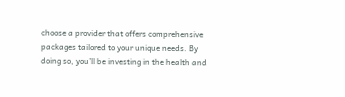choose a provider that offers comprehensive packages tailored to your unique needs. By doing so, you’ll be investing in the health and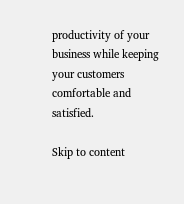productivity of your business while keeping your customers comfortable and satisfied.

Skip to content